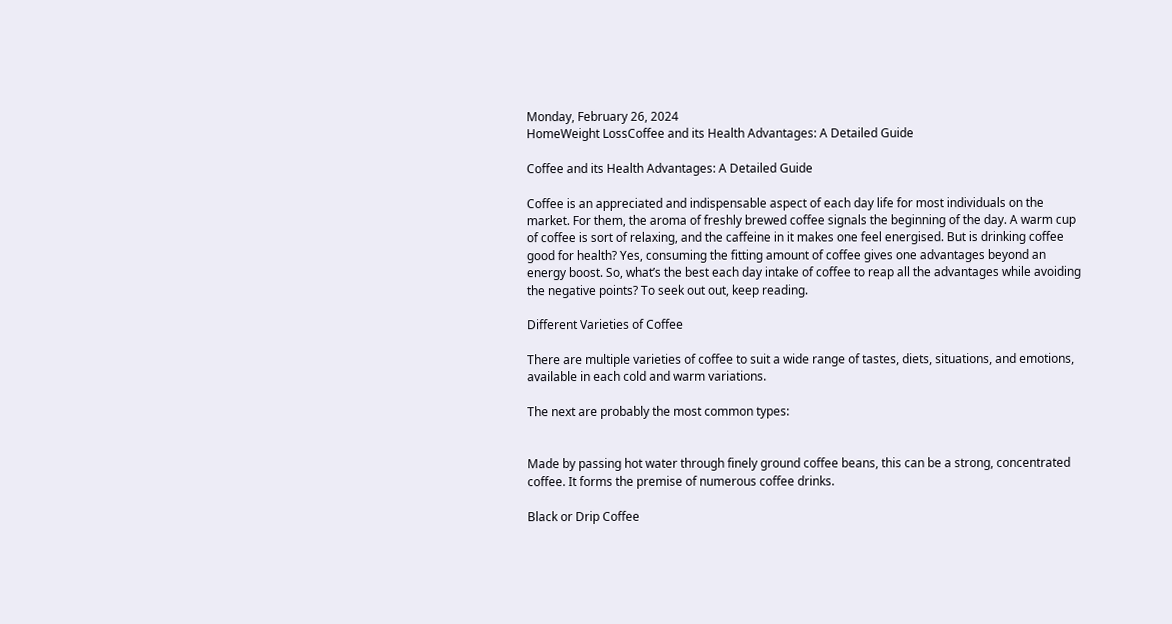Monday, February 26, 2024
HomeWeight LossCoffee and its Health Advantages: A Detailed Guide

Coffee and its Health Advantages: A Detailed Guide

Coffee is an appreciated and indispensable aspect of each day life for most individuals on the market. For them, the aroma of freshly brewed coffee signals the beginning of the day. A warm cup of coffee is sort of relaxing, and the caffeine in it makes one feel energised. But is drinking coffee good for health? Yes, consuming the fitting amount of coffee gives one advantages beyond an energy boost. So, what’s the best each day intake of coffee to reap all the advantages while avoiding the negative points? To seek out out, keep reading.

Different Varieties of Coffee

There are multiple varieties of coffee to suit a wide range of tastes, diets, situations, and emotions, available in each cold and warm variations.

The next are probably the most common types:


Made by passing hot water through finely ground coffee beans, this can be a strong, concentrated coffee. It forms the premise of numerous coffee drinks.

Black or Drip Coffee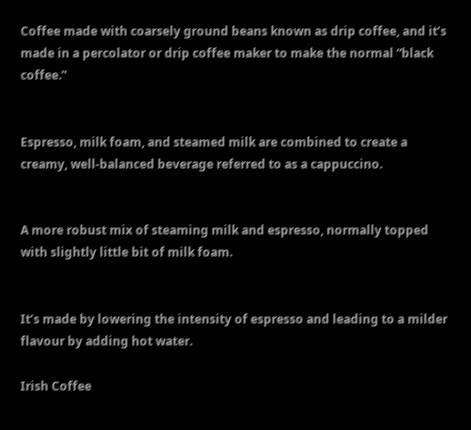Coffee made with coarsely ground beans known as drip coffee, and it’s made in a percolator or drip coffee maker to make the normal “black coffee.”


Espresso, milk foam, and steamed milk are combined to create a creamy, well-balanced beverage referred to as a cappuccino.


A more robust mix of steaming milk and espresso, normally topped with slightly little bit of milk foam.


It’s made by lowering the intensity of espresso and leading to a milder flavour by adding hot water.

Irish Coffee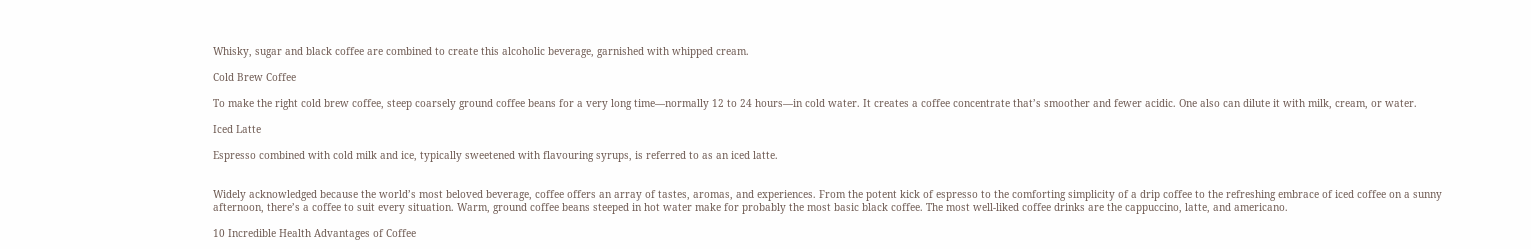Whisky, sugar and black coffee are combined to create this alcoholic beverage, garnished with whipped cream.

Cold Brew Coffee

To make the right cold brew coffee, steep coarsely ground coffee beans for a very long time—normally 12 to 24 hours—in cold water. It creates a coffee concentrate that’s smoother and fewer acidic. One also can dilute it with milk, cream, or water.

Iced Latte

Espresso combined with cold milk and ice, typically sweetened with flavouring syrups, is referred to as an iced latte.


Widely acknowledged because the world’s most beloved beverage, coffee offers an array of tastes, aromas, and experiences. From the potent kick of espresso to the comforting simplicity of a drip coffee to the refreshing embrace of iced coffee on a sunny afternoon, there’s a coffee to suit every situation. Warm, ground coffee beans steeped in hot water make for probably the most basic black coffee. The most well-liked coffee drinks are the cappuccino, latte, and americano.

10 Incredible Health Advantages of Coffee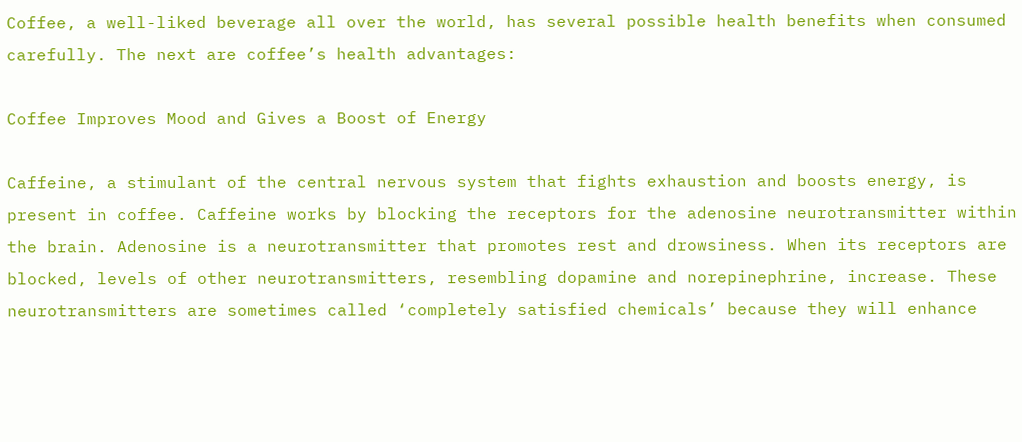Coffee, a well-liked beverage all over the world, has several possible health benefits when consumed carefully. The next are coffee’s health advantages:

Coffee Improves Mood and Gives a Boost of Energy

Caffeine, a stimulant of the central nervous system that fights exhaustion and boosts energy, is present in coffee. Caffeine works by blocking the receptors for the adenosine neurotransmitter within the brain. Adenosine is a neurotransmitter that promotes rest and drowsiness. When its receptors are blocked, levels of other neurotransmitters, resembling dopamine and norepinephrine, increase. These neurotransmitters are sometimes called ‘completely satisfied chemicals’ because they will enhance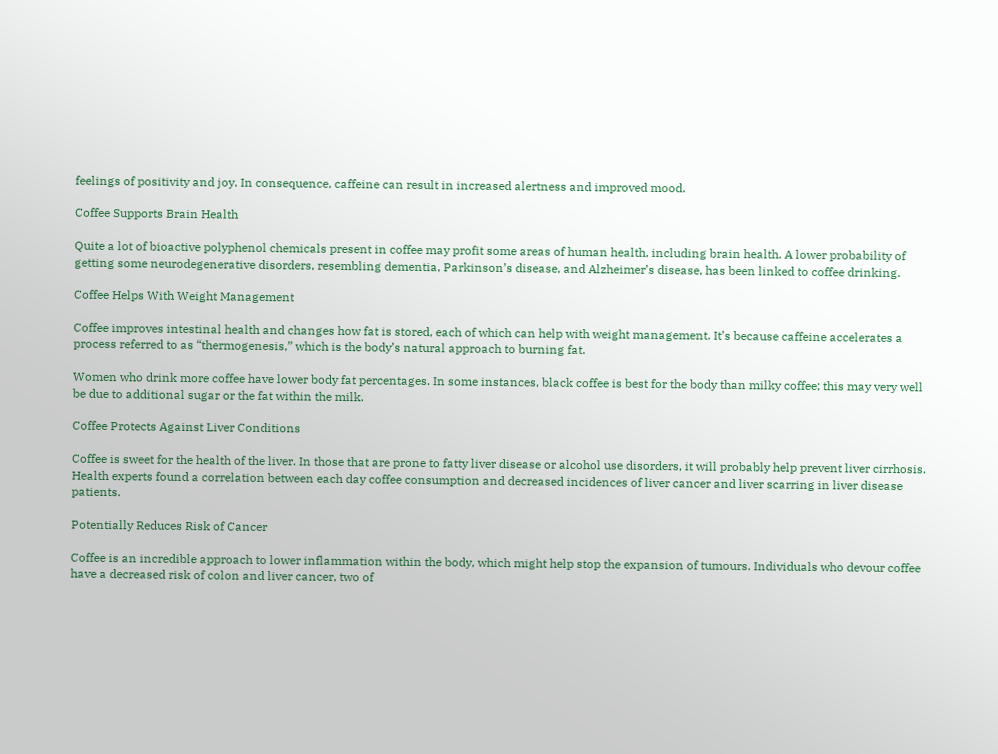feelings of positivity and joy. In consequence, caffeine can result in increased alertness and improved mood.

Coffee Supports Brain Health

Quite a lot of bioactive polyphenol chemicals present in coffee may profit some areas of human health, including brain health. A lower probability of getting some neurodegenerative disorders, resembling dementia, Parkinson’s disease, and Alzheimer’s disease, has been linked to coffee drinking.

Coffee Helps With Weight Management

Coffee improves intestinal health and changes how fat is stored, each of which can help with weight management. It’s because caffeine accelerates a process referred to as “thermogenesis,” which is the body’s natural approach to burning fat.

Women who drink more coffee have lower body fat percentages. In some instances, black coffee is best for the body than milky coffee; this may very well be due to additional sugar or the fat within the milk.

Coffee Protects Against Liver Conditions

Coffee is sweet for the health of the liver. In those that are prone to fatty liver disease or alcohol use disorders, it will probably help prevent liver cirrhosis. Health experts found a correlation between each day coffee consumption and decreased incidences of liver cancer and liver scarring in liver disease patients.

Potentially Reduces Risk of Cancer

Coffee is an incredible approach to lower inflammation within the body, which might help stop the expansion of tumours. Individuals who devour coffee have a decreased risk of colon and liver cancer, two of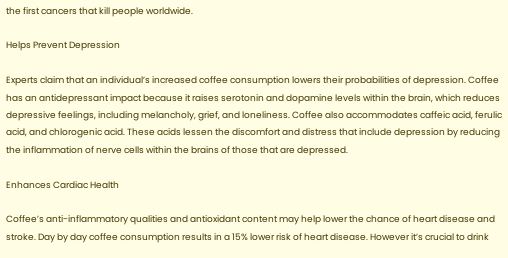the first cancers that kill people worldwide.

Helps Prevent Depression

Experts claim that an individual’s increased coffee consumption lowers their probabilities of depression. Coffee has an antidepressant impact because it raises serotonin and dopamine levels within the brain, which reduces depressive feelings, including melancholy, grief, and loneliness. Coffee also accommodates caffeic acid, ferulic acid, and chlorogenic acid. These acids lessen the discomfort and distress that include depression by reducing the inflammation of nerve cells within the brains of those that are depressed.

Enhances Cardiac Health

Coffee’s anti-inflammatory qualities and antioxidant content may help lower the chance of heart disease and stroke. Day by day coffee consumption results in a 15% lower risk of heart disease. However it’s crucial to drink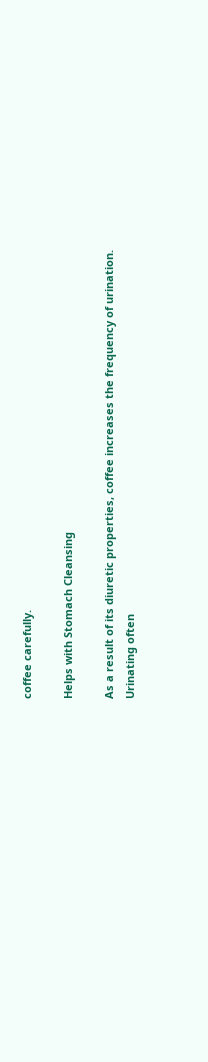coffee carefully.

Helps with Stomach Cleansing

As a result of its diuretic properties, coffee increases the frequency of urination. Urinating often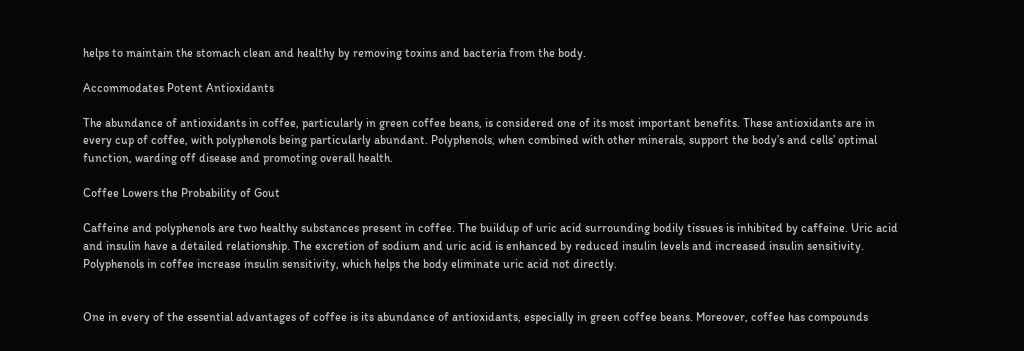helps to maintain the stomach clean and healthy by removing toxins and bacteria from the body.

Accommodates Potent Antioxidants

The abundance of antioxidants in coffee, particularly in green coffee beans, is considered one of its most important benefits. These antioxidants are in every cup of coffee, with polyphenols being particularly abundant. Polyphenols, when combined with other minerals, support the body’s and cells’ optimal function, warding off disease and promoting overall health.

Coffee Lowers the Probability of Gout

Caffeine and polyphenols are two healthy substances present in coffee. The buildup of uric acid surrounding bodily tissues is inhibited by caffeine. Uric acid and insulin have a detailed relationship. The excretion of sodium and uric acid is enhanced by reduced insulin levels and increased insulin sensitivity. Polyphenols in coffee increase insulin sensitivity, which helps the body eliminate uric acid not directly.


One in every of the essential advantages of coffee is its abundance of antioxidants, especially in green coffee beans. Moreover, coffee has compounds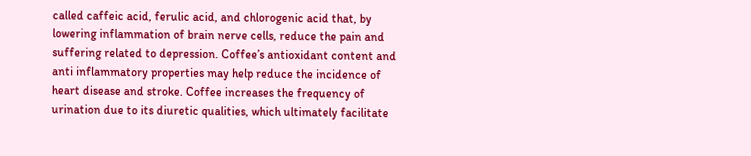called caffeic acid, ferulic acid, and chlorogenic acid that, by lowering inflammation of brain nerve cells, reduce the pain and suffering related to depression. Coffee’s antioxidant content and anti inflammatory properties may help reduce the incidence of heart disease and stroke. Coffee increases the frequency of urination due to its diuretic qualities, which ultimately facilitate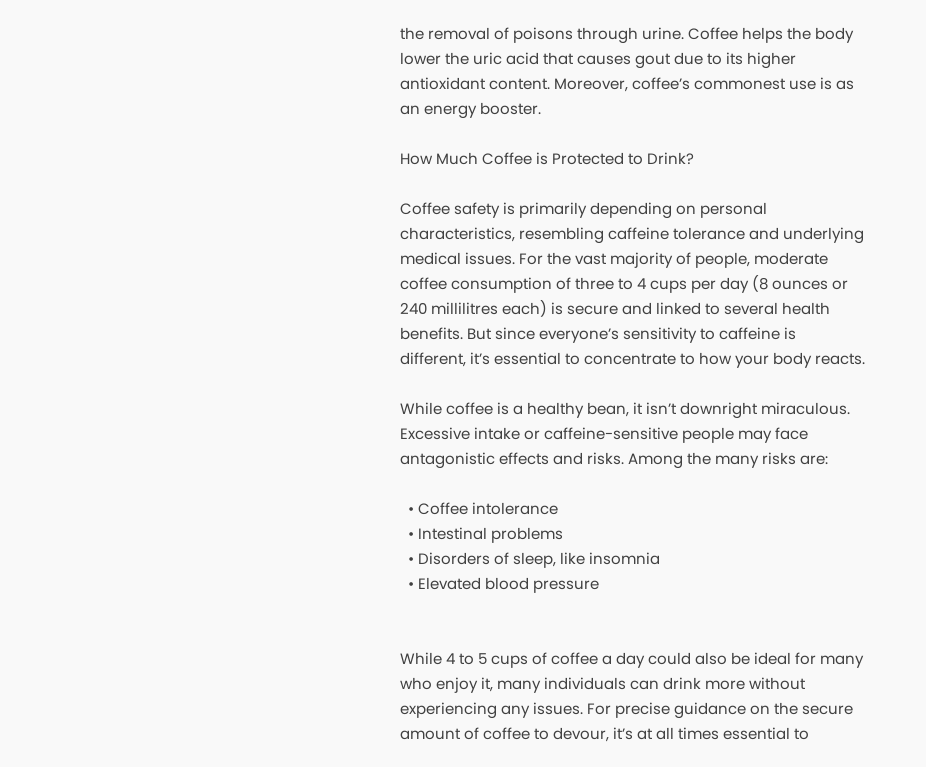the removal of poisons through urine. Coffee helps the body lower the uric acid that causes gout due to its higher antioxidant content. Moreover, coffee’s commonest use is as an energy booster.

How Much Coffee is Protected to Drink?

Coffee safety is primarily depending on personal characteristics, resembling caffeine tolerance and underlying medical issues. For the vast majority of people, moderate coffee consumption of three to 4 cups per day (8 ounces or 240 millilitres each) is secure and linked to several health benefits. But since everyone’s sensitivity to caffeine is different, it’s essential to concentrate to how your body reacts.

While coffee is a healthy bean, it isn’t downright miraculous. Excessive intake or caffeine-sensitive people may face antagonistic effects and risks. Among the many risks are:

  • Coffee intolerance
  • Intestinal problems
  • Disorders of sleep, like insomnia
  • Elevated blood pressure


While 4 to 5 cups of coffee a day could also be ideal for many who enjoy it, many individuals can drink more without experiencing any issues. For precise guidance on the secure amount of coffee to devour, it’s at all times essential to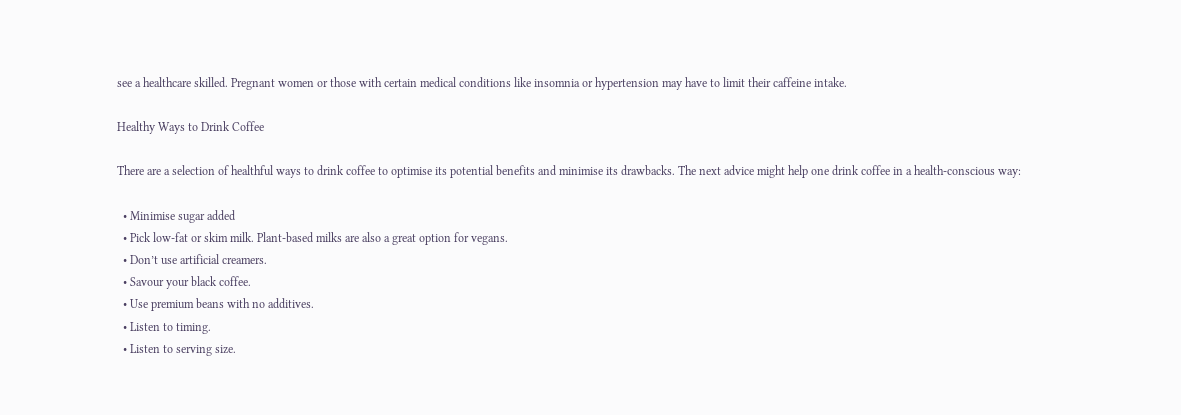see a healthcare skilled. Pregnant women or those with certain medical conditions like insomnia or hypertension may have to limit their caffeine intake.

Healthy Ways to Drink Coffee

There are a selection of healthful ways to drink coffee to optimise its potential benefits and minimise its drawbacks. The next advice might help one drink coffee in a health-conscious way:

  • Minimise sugar added
  • Pick low-fat or skim milk. Plant-based milks are also a great option for vegans.
  • Don’t use artificial creamers.
  • Savour your black coffee.
  • Use premium beans with no additives.
  • Listen to timing.
  • Listen to serving size.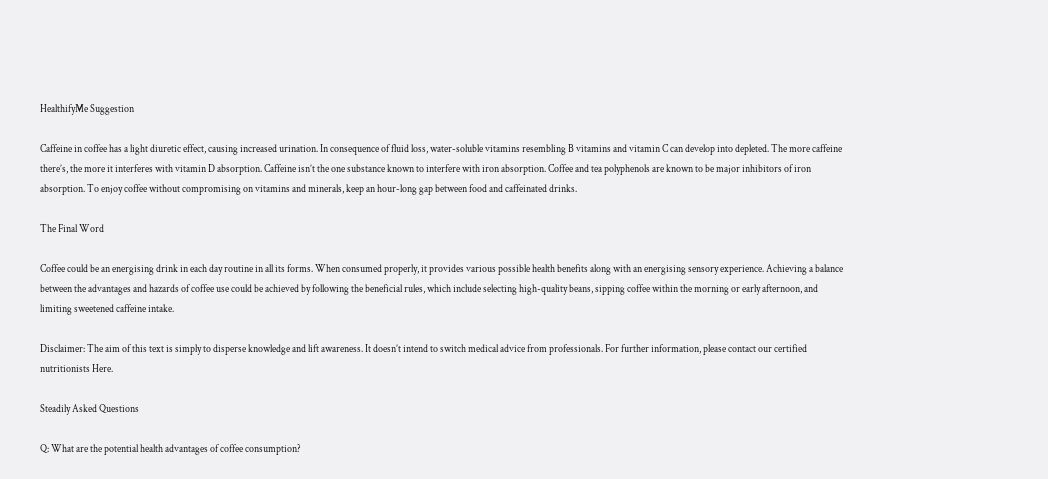HealthifyMe Suggestion

Caffeine in coffee has a light diuretic effect, causing increased urination. In consequence of fluid loss, water-soluble vitamins resembling B vitamins and vitamin C can develop into depleted. The more caffeine there’s, the more it interferes with vitamin D absorption. Caffeine isn’t the one substance known to interfere with iron absorption. Coffee and tea polyphenols are known to be major inhibitors of iron absorption. To enjoy coffee without compromising on vitamins and minerals, keep an hour-long gap between food and caffeinated drinks.

The Final Word

Coffee could be an energising drink in each day routine in all its forms. When consumed properly, it provides various possible health benefits along with an energising sensory experience. Achieving a balance between the advantages and hazards of coffee use could be achieved by following the beneficial rules, which include selecting high-quality beans, sipping coffee within the morning or early afternoon, and limiting sweetened caffeine intake.

Disclaimer: The aim of this text is simply to disperse knowledge and lift awareness. It doesn’t intend to switch medical advice from professionals. For further information, please contact our certified nutritionists Here.

Steadily Asked Questions

Q: What are the potential health advantages of coffee consumption?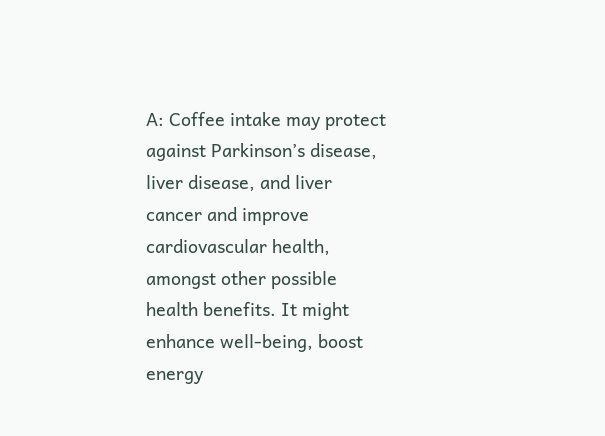A: Coffee intake may protect against Parkinson’s disease, liver disease, and liver cancer and improve cardiovascular health, amongst other possible health benefits. It might enhance well-being, boost energy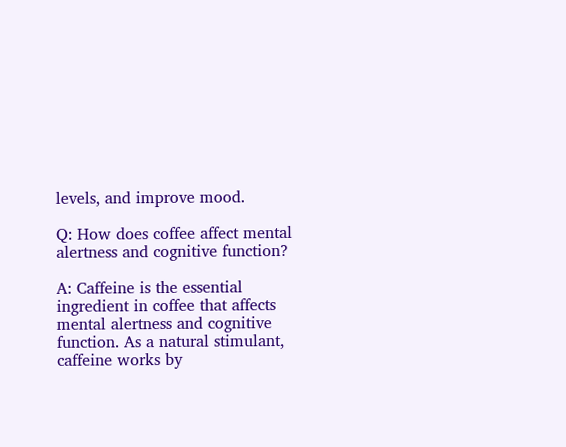levels, and improve mood.

Q: How does coffee affect mental alertness and cognitive function?

A: Caffeine is the essential ingredient in coffee that affects mental alertness and cognitive function. As a natural stimulant, caffeine works by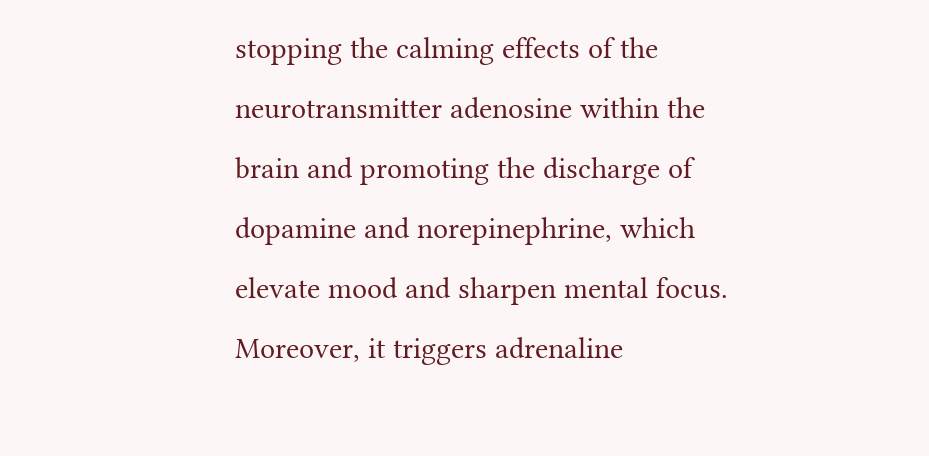stopping the calming effects of the neurotransmitter adenosine within the brain and promoting the discharge of dopamine and norepinephrine, which elevate mood and sharpen mental focus. Moreover, it triggers adrenaline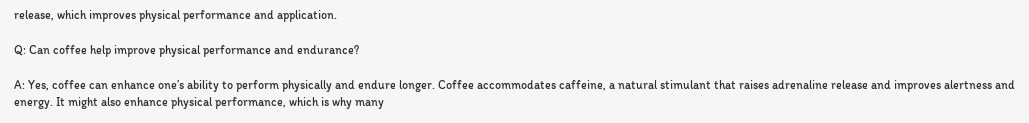release, which improves physical performance and application.

Q: Can coffee help improve physical performance and endurance?

A: Yes, coffee can enhance one’s ability to perform physically and endure longer. Coffee accommodates caffeine, a natural stimulant that raises adrenaline release and improves alertness and energy. It might also enhance physical performance, which is why many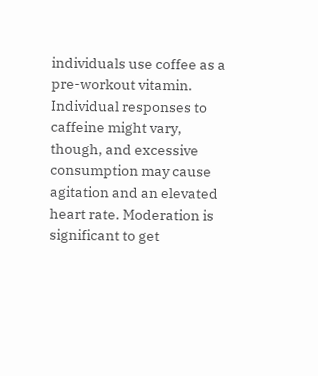individuals use coffee as a pre-workout vitamin. Individual responses to caffeine might vary, though, and excessive consumption may cause agitation and an elevated heart rate. Moderation is significant to get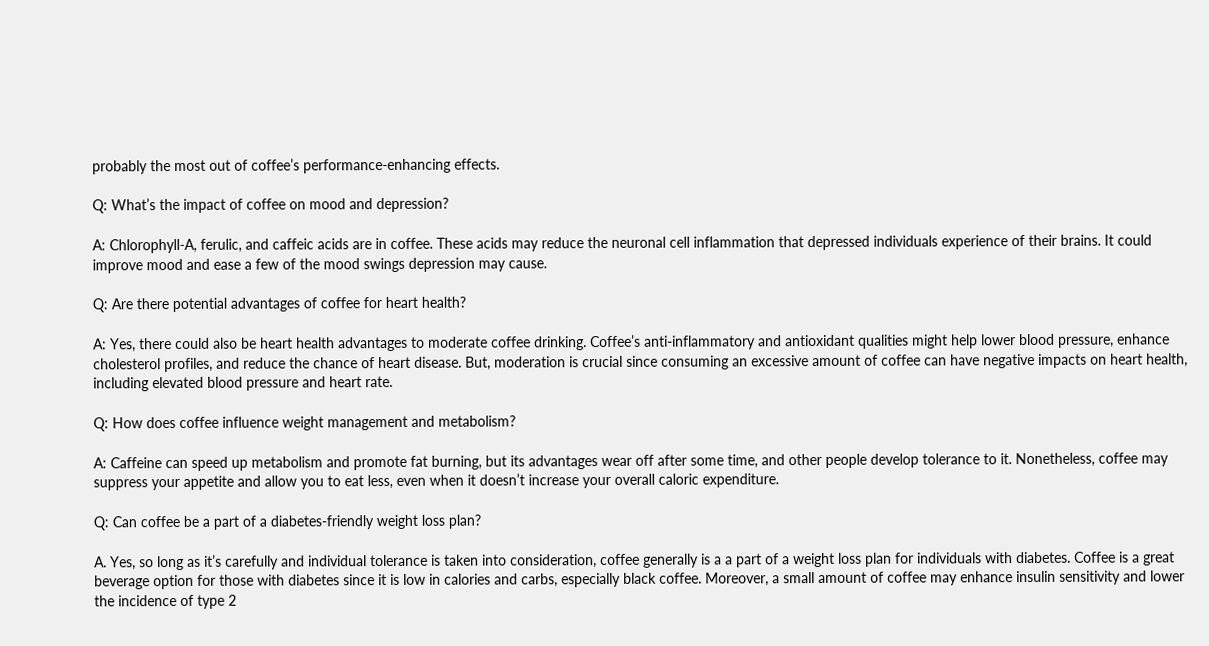probably the most out of coffee’s performance-enhancing effects.

Q: What’s the impact of coffee on mood and depression?

A: Chlorophyll-A, ferulic, and caffeic acids are in coffee. These acids may reduce the neuronal cell inflammation that depressed individuals experience of their brains. It could improve mood and ease a few of the mood swings depression may cause.

Q: Are there potential advantages of coffee for heart health?

A: Yes, there could also be heart health advantages to moderate coffee drinking. Coffee’s anti-inflammatory and antioxidant qualities might help lower blood pressure, enhance cholesterol profiles, and reduce the chance of heart disease. But, moderation is crucial since consuming an excessive amount of coffee can have negative impacts on heart health, including elevated blood pressure and heart rate.

Q: How does coffee influence weight management and metabolism?

A: Caffeine can speed up metabolism and promote fat burning, but its advantages wear off after some time, and other people develop tolerance to it. Nonetheless, coffee may suppress your appetite and allow you to eat less, even when it doesn’t increase your overall caloric expenditure.

Q: Can coffee be a part of a diabetes-friendly weight loss plan?

A. Yes, so long as it’s carefully and individual tolerance is taken into consideration, coffee generally is a a part of a weight loss plan for individuals with diabetes. Coffee is a great beverage option for those with diabetes since it is low in calories and carbs, especially black coffee. Moreover, a small amount of coffee may enhance insulin sensitivity and lower the incidence of type 2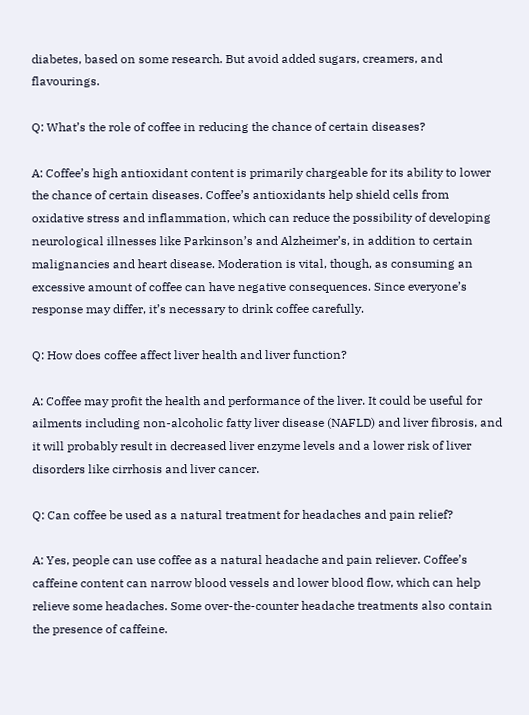diabetes, based on some research. But avoid added sugars, creamers, and flavourings.

Q: What’s the role of coffee in reducing the chance of certain diseases?

A: Coffee’s high antioxidant content is primarily chargeable for its ability to lower the chance of certain diseases. Coffee’s antioxidants help shield cells from oxidative stress and inflammation, which can reduce the possibility of developing neurological illnesses like Parkinson’s and Alzheimer’s, in addition to certain malignancies and heart disease. Moderation is vital, though, as consuming an excessive amount of coffee can have negative consequences. Since everyone’s response may differ, it’s necessary to drink coffee carefully.

Q: How does coffee affect liver health and liver function?

A: Coffee may profit the health and performance of the liver. It could be useful for ailments including non-alcoholic fatty liver disease (NAFLD) and liver fibrosis, and it will probably result in decreased liver enzyme levels and a lower risk of liver disorders like cirrhosis and liver cancer.

Q: Can coffee be used as a natural treatment for headaches and pain relief?

A: Yes, people can use coffee as a natural headache and pain reliever. Coffee’s caffeine content can narrow blood vessels and lower blood flow, which can help relieve some headaches. Some over-the-counter headache treatments also contain the presence of caffeine.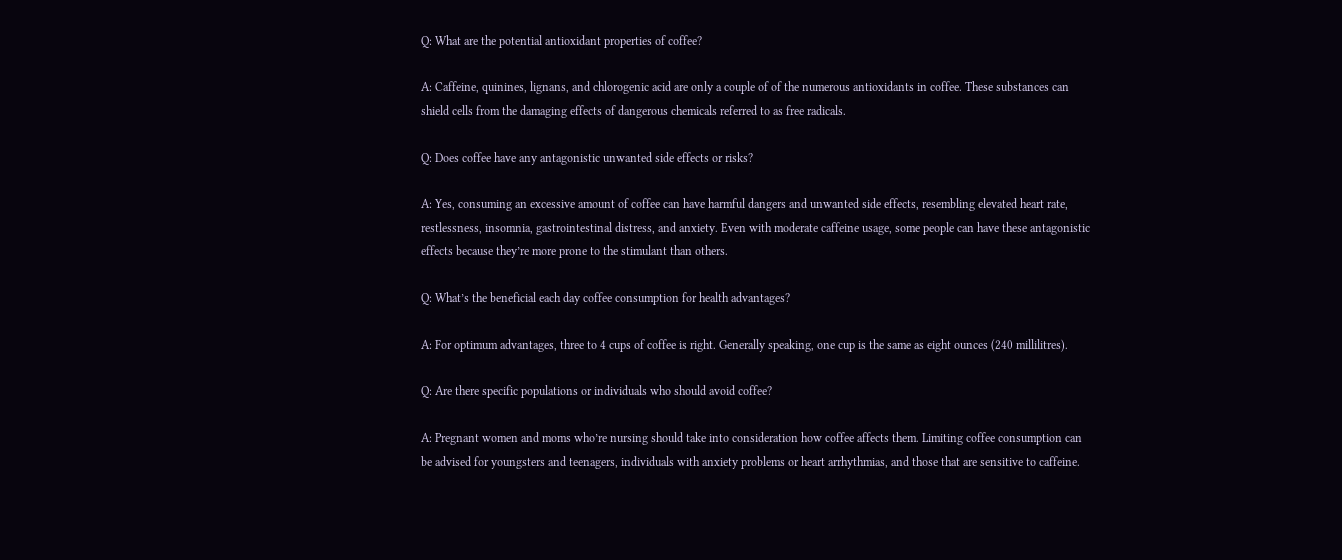Q: What are the potential antioxidant properties of coffee?

A: Caffeine, quinines, lignans, and chlorogenic acid are only a couple of of the numerous antioxidants in coffee. These substances can shield cells from the damaging effects of dangerous chemicals referred to as free radicals.

Q: Does coffee have any antagonistic unwanted side effects or risks?

A: Yes, consuming an excessive amount of coffee can have harmful dangers and unwanted side effects, resembling elevated heart rate, restlessness, insomnia, gastrointestinal distress, and anxiety. Even with moderate caffeine usage, some people can have these antagonistic effects because they’re more prone to the stimulant than others.

Q: What’s the beneficial each day coffee consumption for health advantages?

A: For optimum advantages, three to 4 cups of coffee is right. Generally speaking, one cup is the same as eight ounces (240 millilitres).

Q: Are there specific populations or individuals who should avoid coffee?

A: Pregnant women and moms who’re nursing should take into consideration how coffee affects them. Limiting coffee consumption can be advised for youngsters and teenagers, individuals with anxiety problems or heart arrhythmias, and those that are sensitive to caffeine.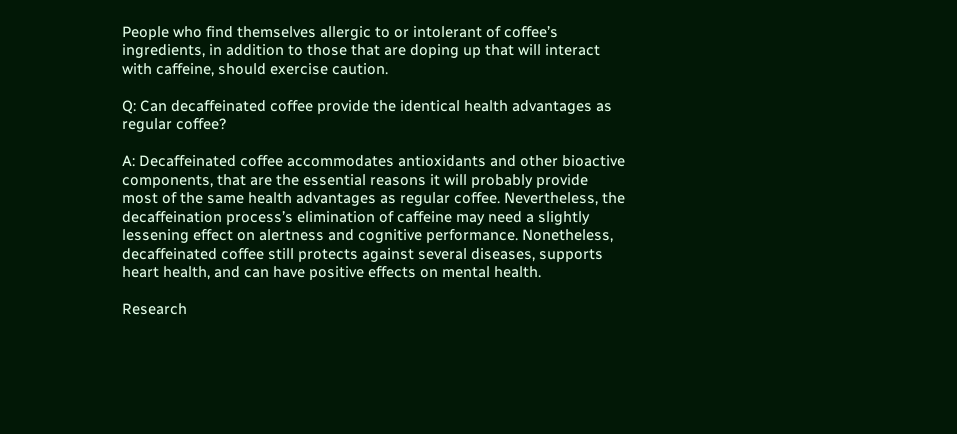People who find themselves allergic to or intolerant of coffee’s ingredients, in addition to those that are doping up that will interact with caffeine, should exercise caution.

Q: Can decaffeinated coffee provide the identical health advantages as regular coffee?

A: Decaffeinated coffee accommodates antioxidants and other bioactive components, that are the essential reasons it will probably provide most of the same health advantages as regular coffee. Nevertheless, the decaffeination process’s elimination of caffeine may need a slightly lessening effect on alertness and cognitive performance. Nonetheless, decaffeinated coffee still protects against several diseases, supports heart health, and can have positive effects on mental health.

Research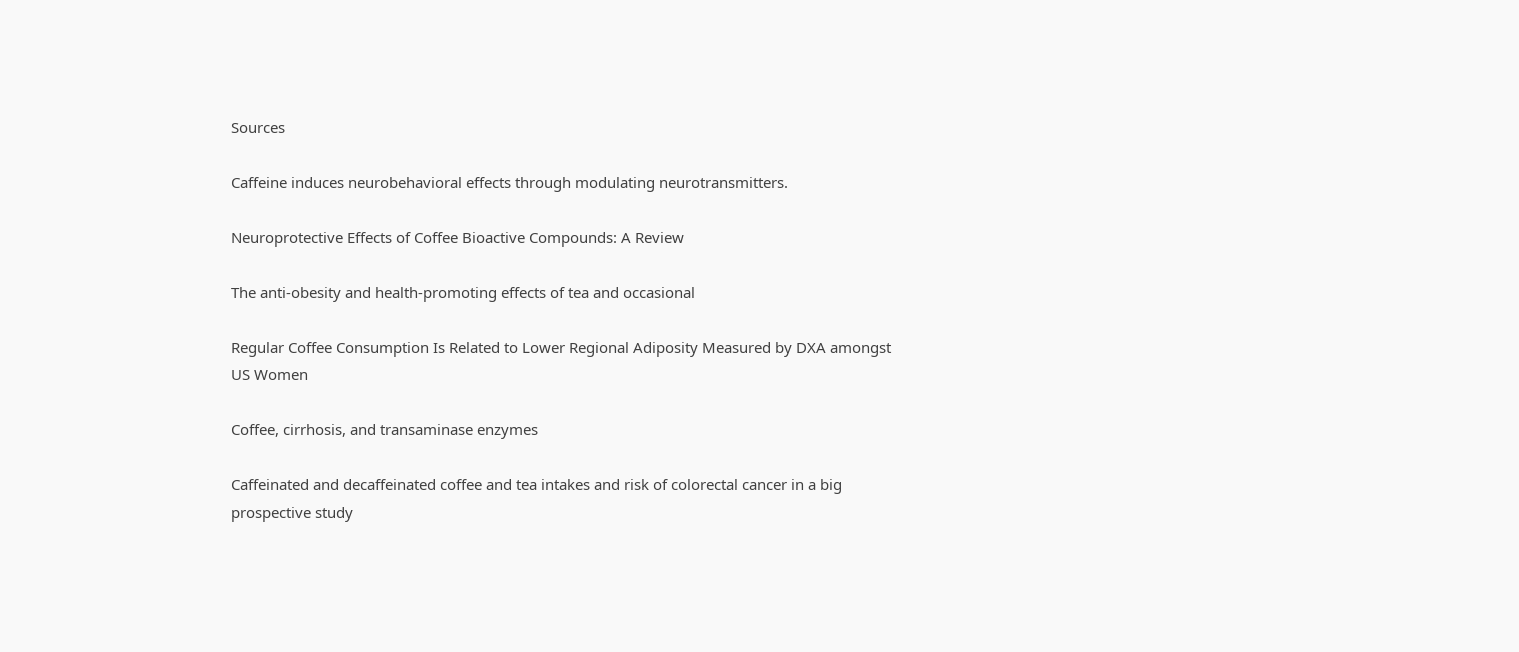Sources

Caffeine induces neurobehavioral effects through modulating neurotransmitters.

Neuroprotective Effects of Coffee Bioactive Compounds: A Review

The anti-obesity and health-promoting effects of tea and occasional

Regular Coffee Consumption Is Related to Lower Regional Adiposity Measured by DXA amongst US Women

Coffee, cirrhosis, and transaminase enzymes

Caffeinated and decaffeinated coffee and tea intakes and risk of colorectal cancer in a big prospective study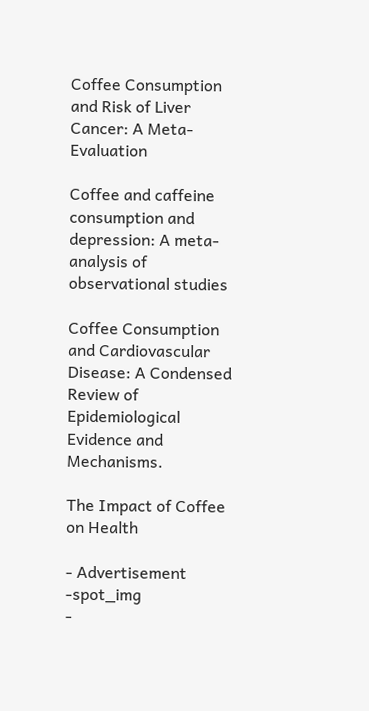Coffee Consumption and Risk of Liver Cancer: A Meta-Evaluation

Coffee and caffeine consumption and depression: A meta-analysis of observational studies

Coffee Consumption and Cardiovascular Disease: A Condensed Review of Epidemiological Evidence and Mechanisms.

The Impact of Coffee on Health

- Advertisement -spot_img
-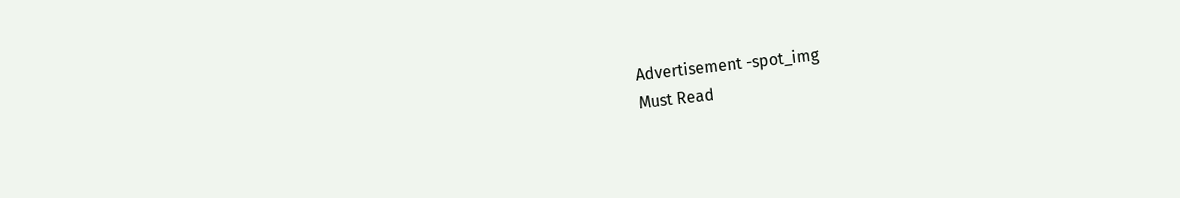Advertisement -spot_img
Must Read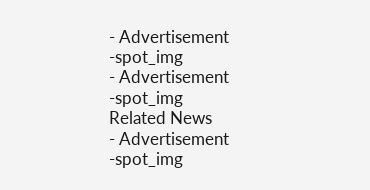- Advertisement -spot_img
- Advertisement -spot_img
Related News
- Advertisement -spot_img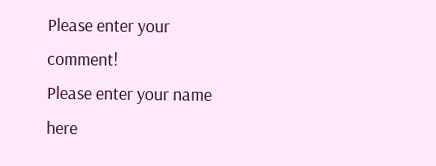Please enter your comment!
Please enter your name here